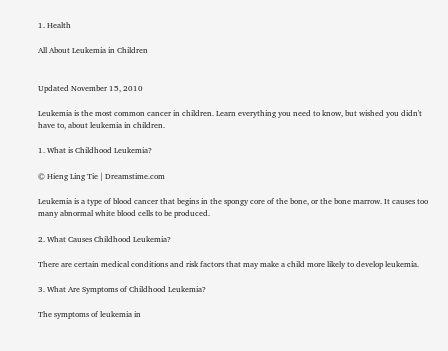1. Health

All About Leukemia in Children


Updated November 15, 2010

Leukemia is the most common cancer in children. Learn everything you need to know, but wished you didn't have to, about leukemia in children.

1. What is Childhood Leukemia?

© Hieng Ling Tie | Dreamstime.com

Leukemia is a type of blood cancer that begins in the spongy core of the bone, or the bone marrow. It causes too many abnormal white blood cells to be produced.

2. What Causes Childhood Leukemia?

There are certain medical conditions and risk factors that may make a child more likely to develop leukemia.

3. What Are Symptoms of Childhood Leukemia?

The symptoms of leukemia in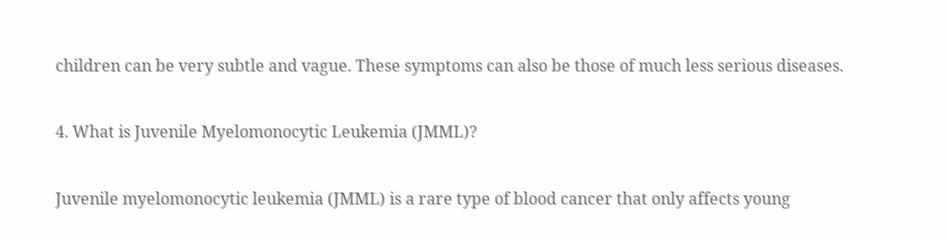children can be very subtle and vague. These symptoms can also be those of much less serious diseases.

4. What is Juvenile Myelomonocytic Leukemia (JMML)?

Juvenile myelomonocytic leukemia (JMML) is a rare type of blood cancer that only affects young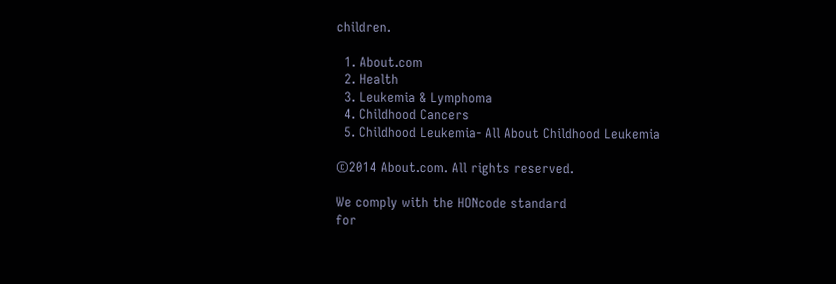children.

  1. About.com
  2. Health
  3. Leukemia & Lymphoma
  4. Childhood Cancers
  5. Childhood Leukemia- All About Childhood Leukemia

©2014 About.com. All rights reserved.

We comply with the HONcode standard
for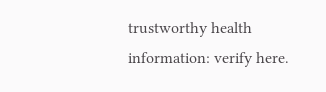trustworthy health
information: verify here.